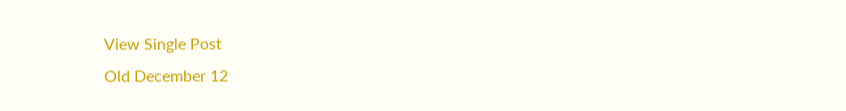View Single Post
Old December 12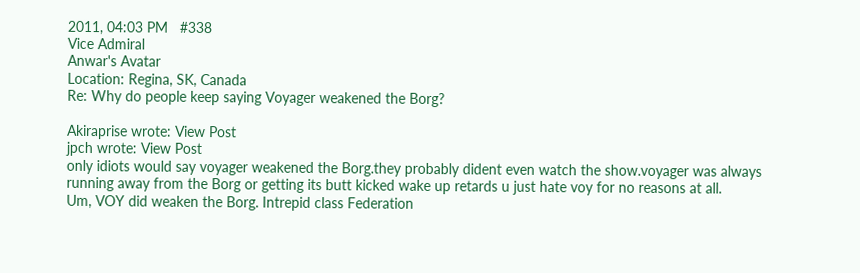2011, 04:03 PM   #338
Vice Admiral
Anwar's Avatar
Location: Regina, SK, Canada
Re: Why do people keep saying Voyager weakened the Borg?

Akiraprise wrote: View Post
jpch wrote: View Post
only idiots would say voyager weakened the Borg.they probably dident even watch the show.voyager was always running away from the Borg or getting its butt kicked wake up retards u just hate voy for no reasons at all.
Um, VOY did weaken the Borg. Intrepid class Federation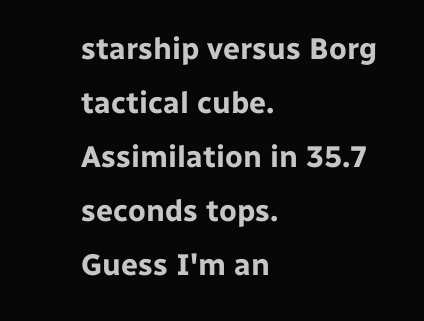starship versus Borg tactical cube. Assimilation in 35.7 seconds tops.
Guess I'm an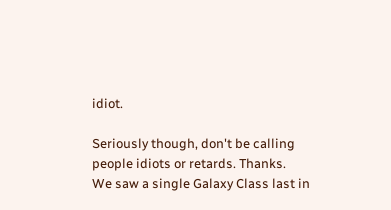idiot.

Seriously though, don't be calling people idiots or retards. Thanks.
We saw a single Galaxy Class last in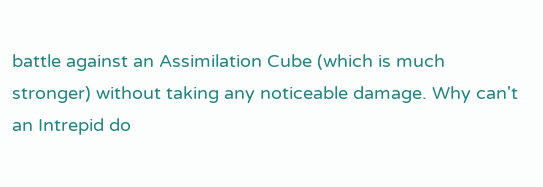battle against an Assimilation Cube (which is much stronger) without taking any noticeable damage. Why can't an Intrepid do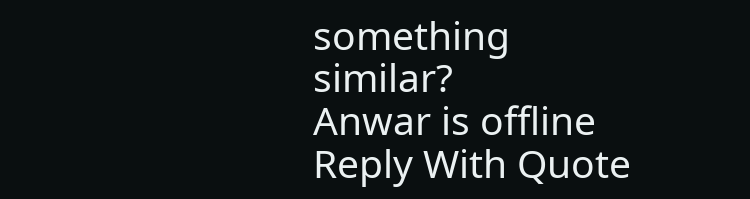something similar?
Anwar is offline   Reply With Quote